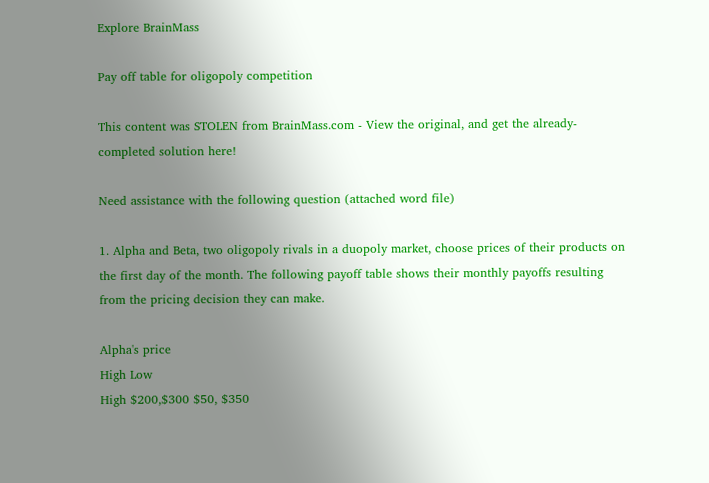Explore BrainMass

Pay off table for oligopoly competition

This content was STOLEN from BrainMass.com - View the original, and get the already-completed solution here!

Need assistance with the following question (attached word file)

1. Alpha and Beta, two oligopoly rivals in a duopoly market, choose prices of their products on the first day of the month. The following payoff table shows their monthly payoffs resulting from the pricing decision they can make.

Alpha's price
High Low
High $200,$300 $50, $350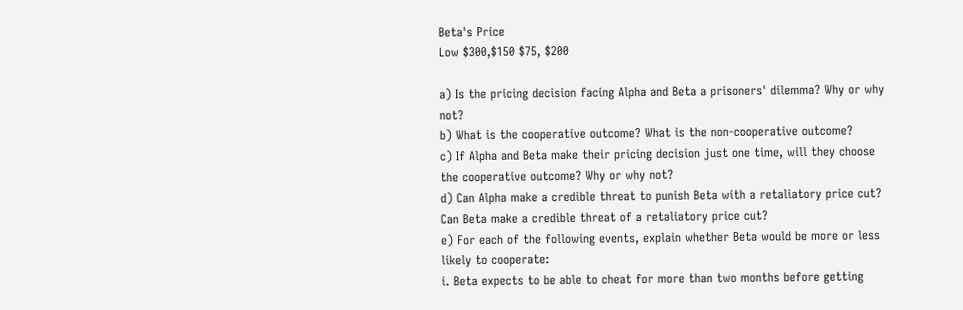Beta's Price
Low $300,$150 $75, $200

a) Is the pricing decision facing Alpha and Beta a prisoners' dilemma? Why or why not?
b) What is the cooperative outcome? What is the non-cooperative outcome?
c) If Alpha and Beta make their pricing decision just one time, will they choose the cooperative outcome? Why or why not?
d) Can Alpha make a credible threat to punish Beta with a retaliatory price cut? Can Beta make a credible threat of a retaliatory price cut?
e) For each of the following events, explain whether Beta would be more or less likely to cooperate:
i. Beta expects to be able to cheat for more than two months before getting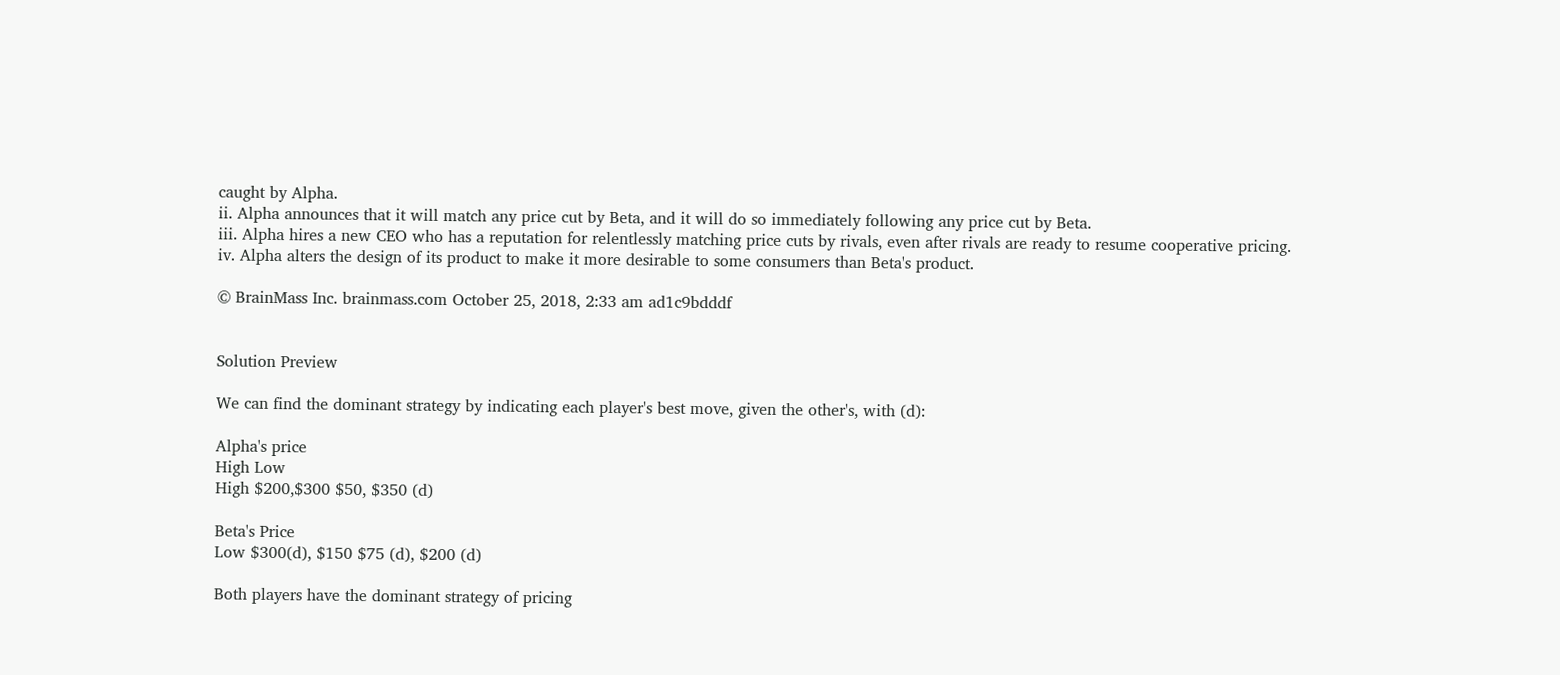caught by Alpha.
ii. Alpha announces that it will match any price cut by Beta, and it will do so immediately following any price cut by Beta.
iii. Alpha hires a new CEO who has a reputation for relentlessly matching price cuts by rivals, even after rivals are ready to resume cooperative pricing.
iv. Alpha alters the design of its product to make it more desirable to some consumers than Beta's product.

© BrainMass Inc. brainmass.com October 25, 2018, 2:33 am ad1c9bdddf


Solution Preview

We can find the dominant strategy by indicating each player's best move, given the other's, with (d):

Alpha's price
High Low
High $200,$300 $50, $350 (d)

Beta's Price
Low $300(d), $150 $75 (d), $200 (d)

Both players have the dominant strategy of pricing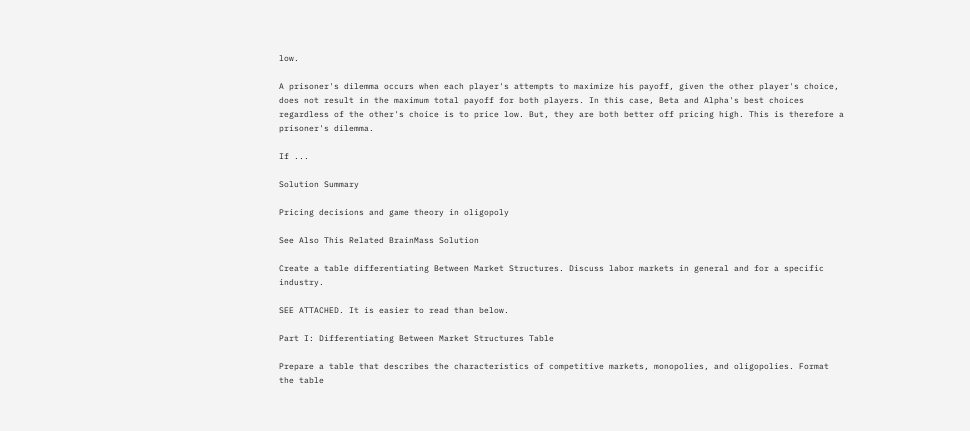low.

A prisoner's dilemma occurs when each player's attempts to maximize his payoff, given the other player's choice, does not result in the maximum total payoff for both players. In this case, Beta and Alpha's best choices regardless of the other's choice is to price low. But, they are both better off pricing high. This is therefore a prisoner's dilemma.

If ...

Solution Summary

Pricing decisions and game theory in oligopoly

See Also This Related BrainMass Solution

Create a table differentiating Between Market Structures. Discuss labor markets in general and for a specific industry.

SEE ATTACHED. It is easier to read than below.

Part I: Differentiating Between Market Structures Table

Prepare a table that describes the characteristics of competitive markets, monopolies, and oligopolies. Format the table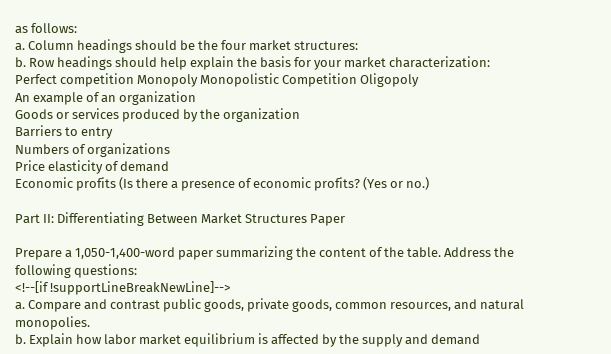as follows:
a. Column headings should be the four market structures:
b. Row headings should help explain the basis for your market characterization:
Perfect competition Monopoly Monopolistic Competition Oligopoly
An example of an organization
Goods or services produced by the organization
Barriers to entry
Numbers of organizations
Price elasticity of demand
Economic profits (Is there a presence of economic profits? (Yes or no.)

Part II: Differentiating Between Market Structures Paper

Prepare a 1,050-1,400-word paper summarizing the content of the table. Address the following questions:
<!--[if !supportLineBreakNewLine]-->
a. Compare and contrast public goods, private goods, common resources, and natural monopolies.
b. Explain how labor market equilibrium is affected by the supply and demand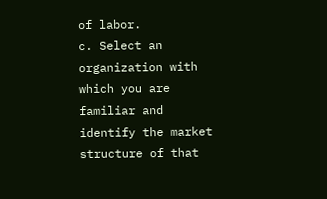of labor.
c. Select an organization with which you are familiar and identify the market structure of that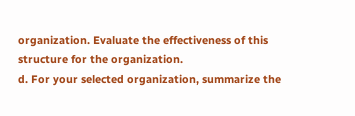organization. Evaluate the effectiveness of this structure for the organization.
d. For your selected organization, summarize the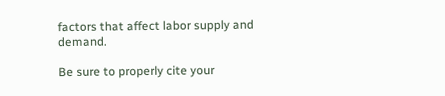factors that affect labor supply and demand.

Be sure to properly cite your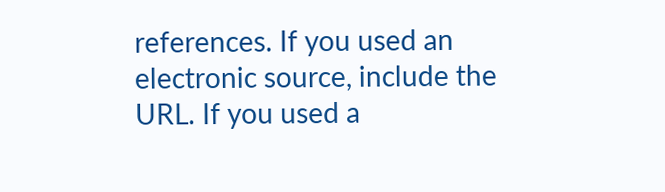references. If you used an electronic source, include the URL. If you used a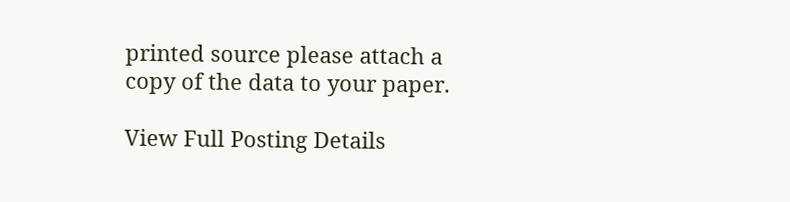printed source please attach a copy of the data to your paper.

View Full Posting Details